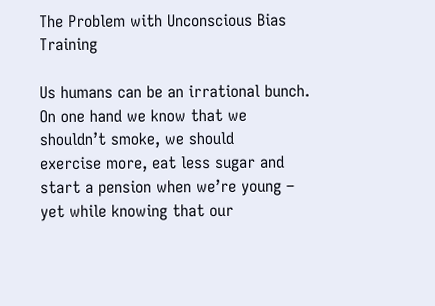The Problem with Unconscious Bias Training

Us humans can be an irrational bunch. On one hand we know that we shouldn’t smoke, we should
exercise more, eat less sugar and start a pension when we’re young – yet while knowing that our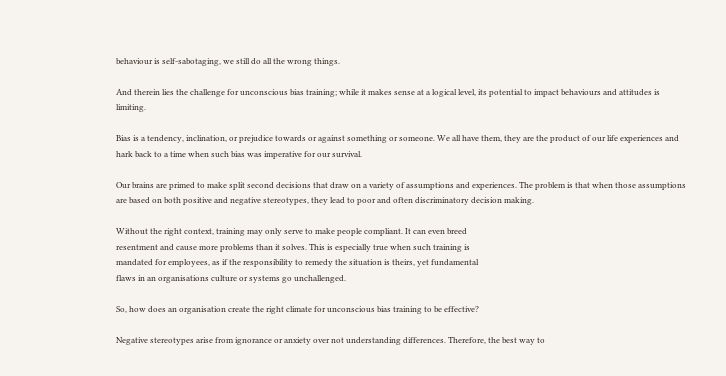behaviour is self-sabotaging, we still do all the wrong things.

And therein lies the challenge for unconscious bias training; while it makes sense at a logical level, its potential to impact behaviours and attitudes is limiting.

Bias is a tendency, inclination, or prejudice towards or against something or someone. We all have them, they are the product of our life experiences and hark back to a time when such bias was imperative for our survival.

Our brains are primed to make split second decisions that draw on a variety of assumptions and experiences. The problem is that when those assumptions are based on both positive and negative stereotypes, they lead to poor and often discriminatory decision making.

Without the right context, training may only serve to make people compliant. It can even breed
resentment and cause more problems than it solves. This is especially true when such training is
mandated for employees, as if the responsibility to remedy the situation is theirs, yet fundamental
flaws in an organisations culture or systems go unchallenged.

So, how does an organisation create the right climate for unconscious bias training to be effective?

Negative stereotypes arise from ignorance or anxiety over not understanding differences. Therefore, the best way to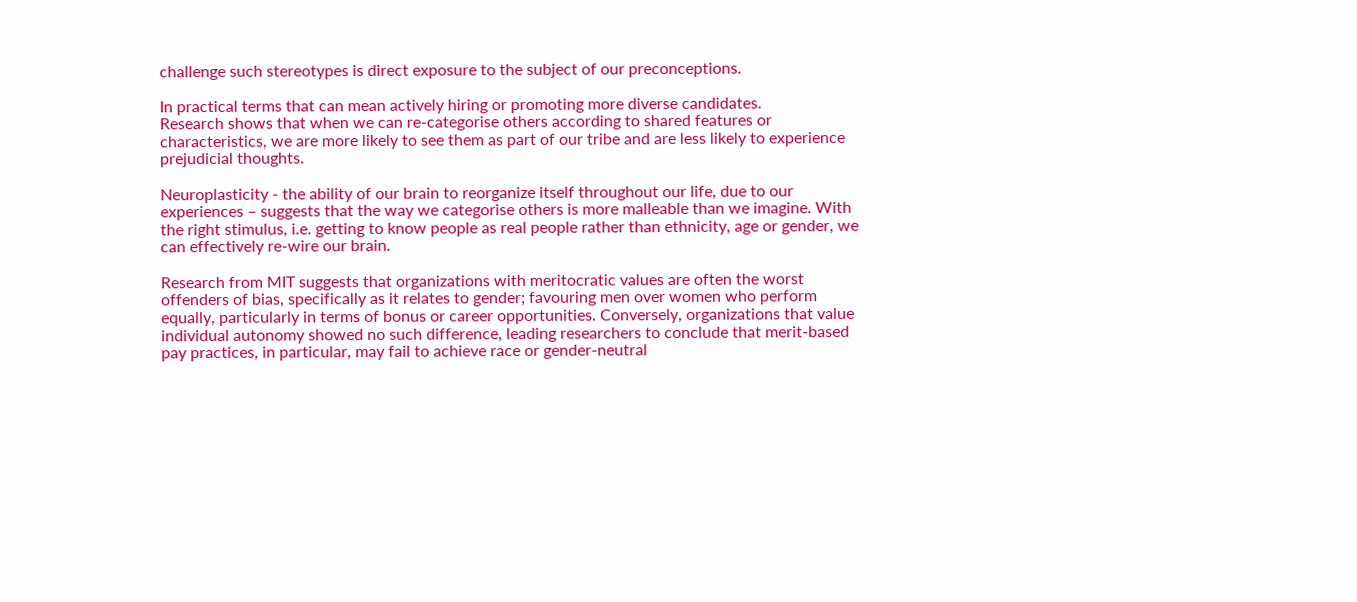challenge such stereotypes is direct exposure to the subject of our preconceptions.

In practical terms that can mean actively hiring or promoting more diverse candidates.
Research shows that when we can re-categorise others according to shared features or
characteristics, we are more likely to see them as part of our tribe and are less likely to experience
prejudicial thoughts.

Neuroplasticity - the ability of our brain to reorganize itself throughout our life, due to our
experiences – suggests that the way we categorise others is more malleable than we imagine. With the right stimulus, i.e. getting to know people as real people rather than ethnicity, age or gender, we can effectively re-wire our brain.

Research from MIT suggests that organizations with meritocratic values are often the worst
offenders of bias, specifically as it relates to gender; favouring men over women who perform
equally, particularly in terms of bonus or career opportunities. Conversely, organizations that value individual autonomy showed no such difference, leading researchers to conclude that merit-based pay practices, in particular, may fail to achieve race or gender-neutral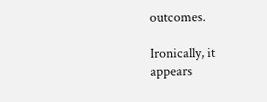outcomes.

Ironically, it appears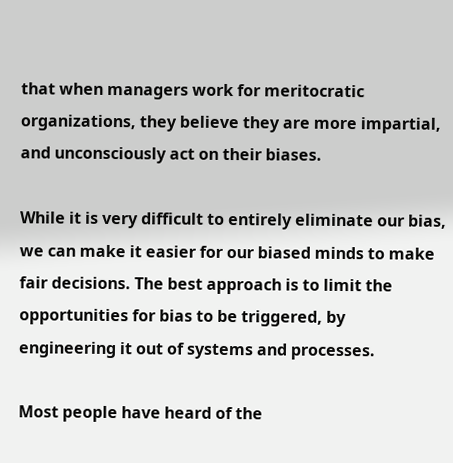that when managers work for meritocratic organizations, they believe they are more impartial, and unconsciously act on their biases.

While it is very difficult to entirely eliminate our bias, we can make it easier for our biased minds to make fair decisions. The best approach is to limit the opportunities for bias to be triggered, by
engineering it out of systems and processes.

Most people have heard of the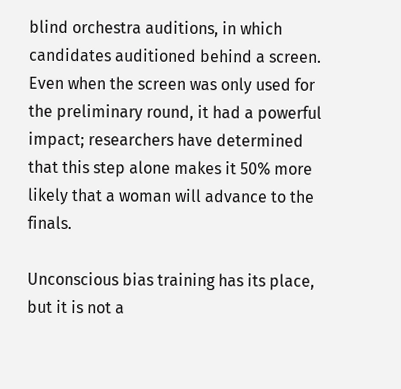blind orchestra auditions, in which candidates auditioned behind a screen. Even when the screen was only used for the preliminary round, it had a powerful impact; researchers have determined that this step alone makes it 50% more likely that a woman will advance to the finals.

Unconscious bias training has its place, but it is not a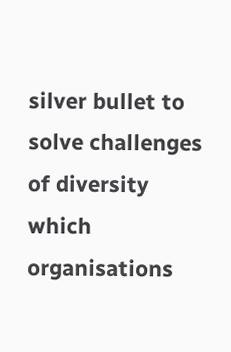silver bullet to solve challenges of diversity
which organisations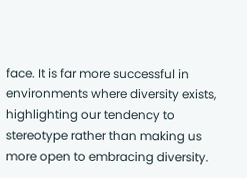face. It is far more successful in environments where diversity exists,
highlighting our tendency to stereotype rather than making us more open to embracing diversity.